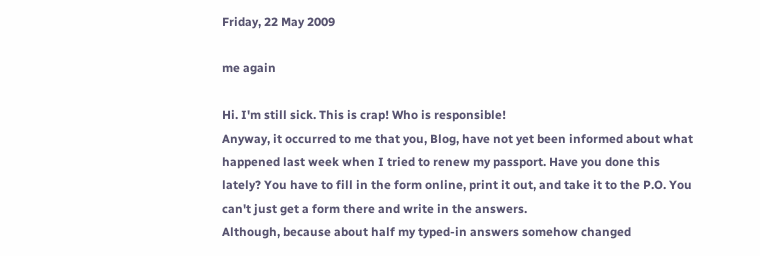Friday, 22 May 2009

me again

Hi. I'm still sick. This is crap! Who is responsible!
Anyway, it occurred to me that you, Blog, have not yet been informed about what happened last week when I tried to renew my passport. Have you done this lately? You have to fill in the form online, print it out, and take it to the P.O. You can't just get a form there and write in the answers.
Although, because about half my typed-in answers somehow changed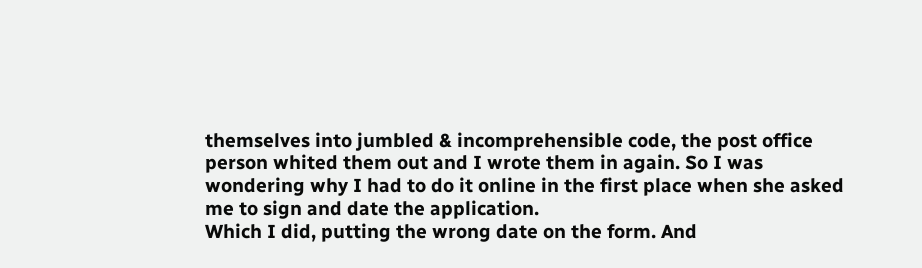themselves into jumbled & incomprehensible code, the post office person whited them out and I wrote them in again. So I was wondering why I had to do it online in the first place when she asked me to sign and date the application.
Which I did, putting the wrong date on the form. And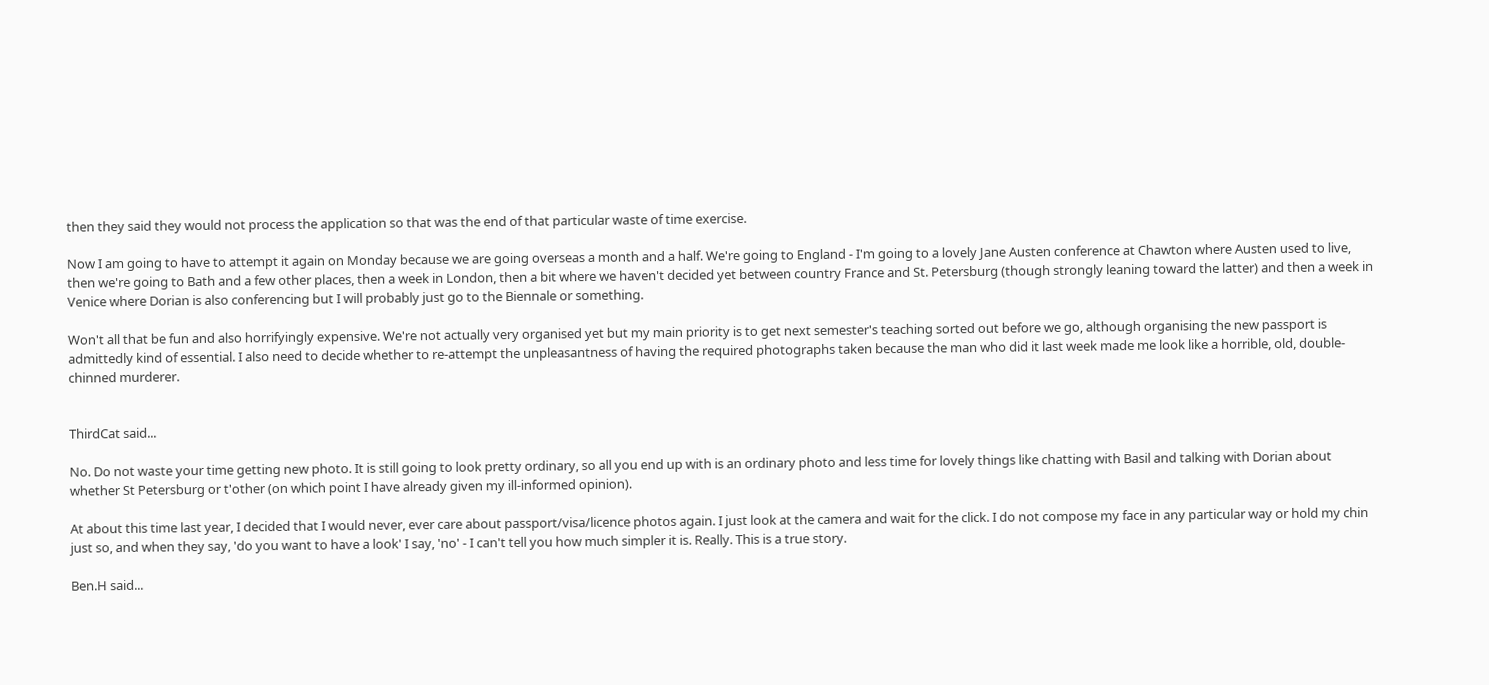then they said they would not process the application so that was the end of that particular waste of time exercise.

Now I am going to have to attempt it again on Monday because we are going overseas a month and a half. We're going to England - I'm going to a lovely Jane Austen conference at Chawton where Austen used to live, then we're going to Bath and a few other places, then a week in London, then a bit where we haven't decided yet between country France and St. Petersburg (though strongly leaning toward the latter) and then a week in Venice where Dorian is also conferencing but I will probably just go to the Biennale or something.

Won't all that be fun and also horrifyingly expensive. We're not actually very organised yet but my main priority is to get next semester's teaching sorted out before we go, although organising the new passport is admittedly kind of essential. I also need to decide whether to re-attempt the unpleasantness of having the required photographs taken because the man who did it last week made me look like a horrible, old, double-chinned murderer.


ThirdCat said...

No. Do not waste your time getting new photo. It is still going to look pretty ordinary, so all you end up with is an ordinary photo and less time for lovely things like chatting with Basil and talking with Dorian about whether St Petersburg or t'other (on which point I have already given my ill-informed opinion).

At about this time last year, I decided that I would never, ever care about passport/visa/licence photos again. I just look at the camera and wait for the click. I do not compose my face in any particular way or hold my chin just so, and when they say, 'do you want to have a look' I say, 'no' - I can't tell you how much simpler it is. Really. This is a true story.

Ben.H said...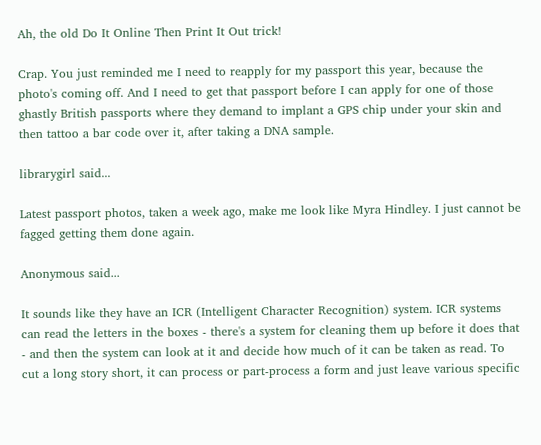Ah, the old Do It Online Then Print It Out trick!

Crap. You just reminded me I need to reapply for my passport this year, because the photo's coming off. And I need to get that passport before I can apply for one of those ghastly British passports where they demand to implant a GPS chip under your skin and then tattoo a bar code over it, after taking a DNA sample.

librarygirl said...

Latest passport photos, taken a week ago, make me look like Myra Hindley. I just cannot be fagged getting them done again.

Anonymous said...

It sounds like they have an ICR (Intelligent Character Recognition) system. ICR systems can read the letters in the boxes - there's a system for cleaning them up before it does that - and then the system can look at it and decide how much of it can be taken as read. To cut a long story short, it can process or part-process a form and just leave various specific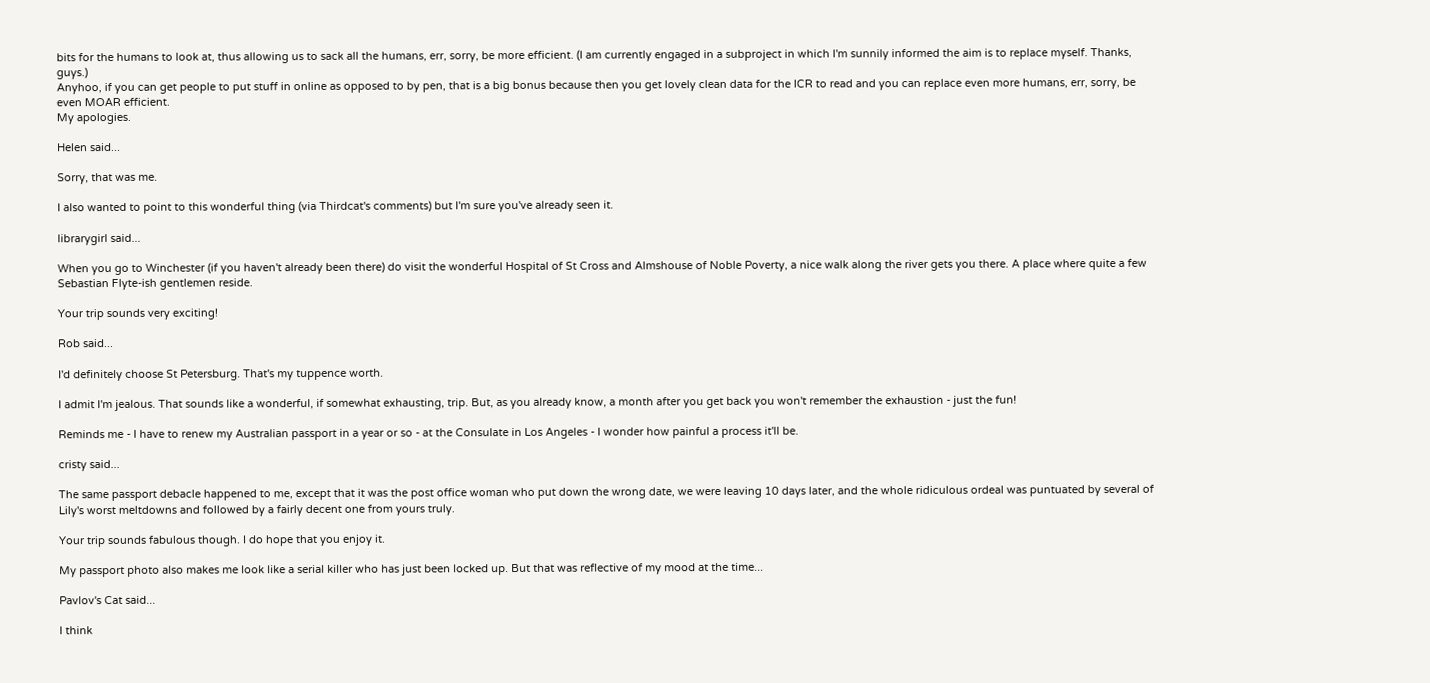bits for the humans to look at, thus allowing us to sack all the humans, err, sorry, be more efficient. (I am currently engaged in a subproject in which I'm sunnily informed the aim is to replace myself. Thanks, guys.)
Anyhoo, if you can get people to put stuff in online as opposed to by pen, that is a big bonus because then you get lovely clean data for the ICR to read and you can replace even more humans, err, sorry, be even MOAR efficient.
My apologies.

Helen said...

Sorry, that was me.

I also wanted to point to this wonderful thing (via Thirdcat's comments) but I'm sure you've already seen it.

librarygirl said...

When you go to Winchester (if you haven't already been there) do visit the wonderful Hospital of St Cross and Almshouse of Noble Poverty, a nice walk along the river gets you there. A place where quite a few Sebastian Flyte-ish gentlemen reside.

Your trip sounds very exciting!

Rob said...

I'd definitely choose St Petersburg. That's my tuppence worth.

I admit I'm jealous. That sounds like a wonderful, if somewhat exhausting, trip. But, as you already know, a month after you get back you won't remember the exhaustion - just the fun!

Reminds me - I have to renew my Australian passport in a year or so - at the Consulate in Los Angeles - I wonder how painful a process it'll be.

cristy said...

The same passport debacle happened to me, except that it was the post office woman who put down the wrong date, we were leaving 10 days later, and the whole ridiculous ordeal was puntuated by several of Lily's worst meltdowns and followed by a fairly decent one from yours truly.

Your trip sounds fabulous though. I do hope that you enjoy it.

My passport photo also makes me look like a serial killer who has just been locked up. But that was reflective of my mood at the time...

Pavlov's Cat said...

I think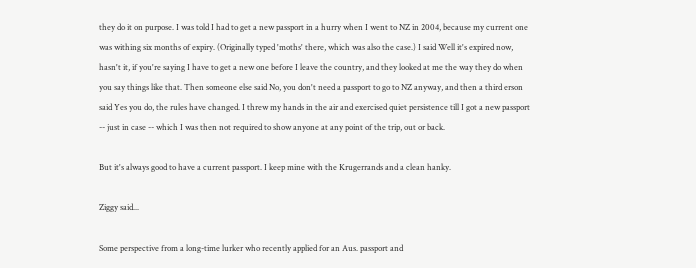they do it on purpose. I was told I had to get a new passport in a hurry when I went to NZ in 2004, because my current one was withing six months of expiry. (Originally typed 'moths' there, which was also the case.) I said Well it's expired now, hasn't it, if you're saying I have to get a new one before I leave the country, and they looked at me the way they do when you say things like that. Then someone else said No, you don't need a passport to go to NZ anyway, and then a third erson said Yes you do, the rules have changed. I threw my hands in the air and exercised quiet persistence till I got a new passport -- just in case -- which I was then not required to show anyone at any point of the trip, out or back.

But it's always good to have a current passport. I keep mine with the Krugerrands and a clean hanky.

Ziggy said...

Some perspective from a long-time lurker who recently applied for an Aus. passport and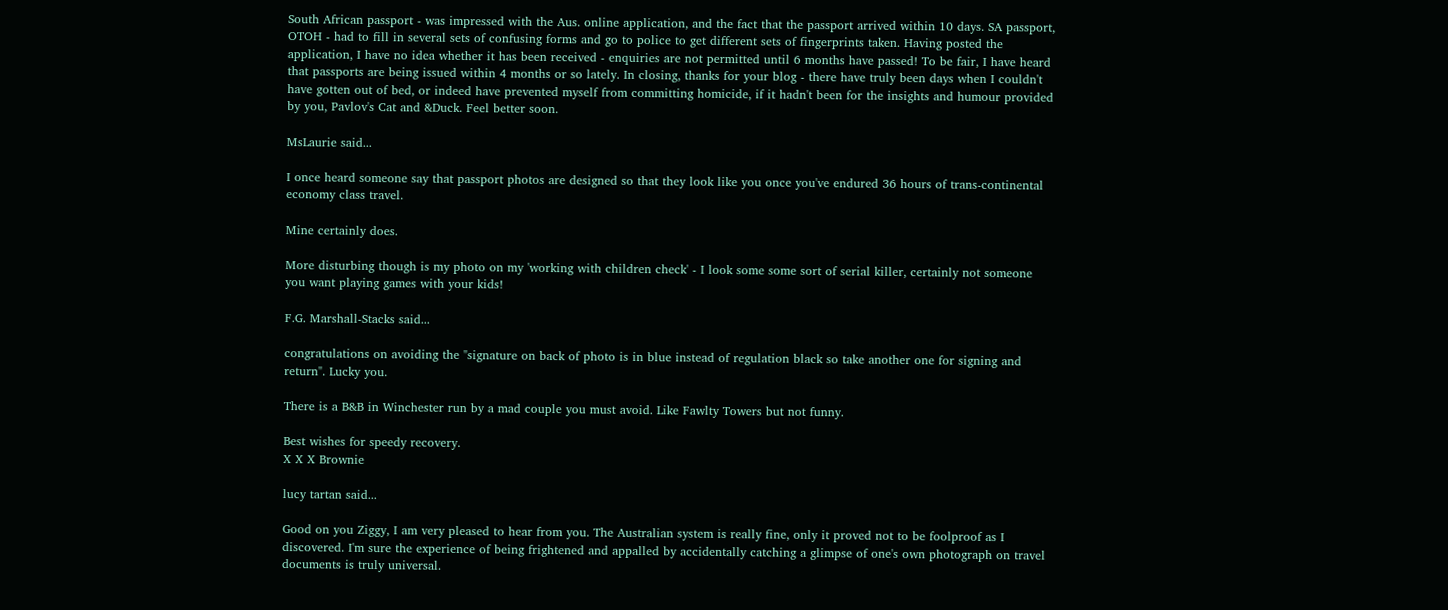South African passport - was impressed with the Aus. online application, and the fact that the passport arrived within 10 days. SA passport, OTOH - had to fill in several sets of confusing forms and go to police to get different sets of fingerprints taken. Having posted the application, I have no idea whether it has been received - enquiries are not permitted until 6 months have passed! To be fair, I have heard that passports are being issued within 4 months or so lately. In closing, thanks for your blog - there have truly been days when I couldn't have gotten out of bed, or indeed have prevented myself from committing homicide, if it hadn't been for the insights and humour provided by you, Pavlov's Cat and &Duck. Feel better soon.

MsLaurie said...

I once heard someone say that passport photos are designed so that they look like you once you've endured 36 hours of trans-continental economy class travel.

Mine certainly does.

More disturbing though is my photo on my 'working with children check' - I look some some sort of serial killer, certainly not someone you want playing games with your kids!

F.G. Marshall-Stacks said...

congratulations on avoiding the "signature on back of photo is in blue instead of regulation black so take another one for signing and return". Lucky you.

There is a B&B in Winchester run by a mad couple you must avoid. Like Fawlty Towers but not funny.

Best wishes for speedy recovery.
X X X Brownie

lucy tartan said...

Good on you Ziggy, I am very pleased to hear from you. The Australian system is really fine, only it proved not to be foolproof as I discovered. I'm sure the experience of being frightened and appalled by accidentally catching a glimpse of one's own photograph on travel documents is truly universal.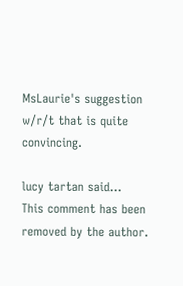MsLaurie's suggestion w/r/t that is quite convincing.

lucy tartan said...
This comment has been removed by the author.